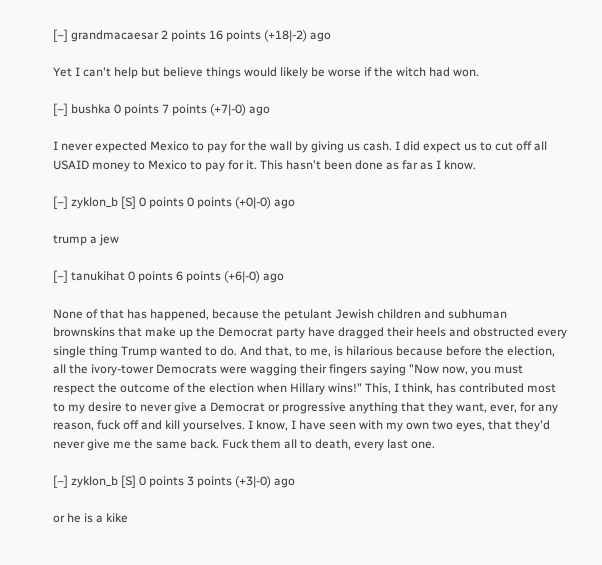[–] grandmacaesar 2 points 16 points (+18|-2) ago

Yet I can't help but believe things would likely be worse if the witch had won.

[–] bushka 0 points 7 points (+7|-0) ago

I never expected Mexico to pay for the wall by giving us cash. I did expect us to cut off all USAID money to Mexico to pay for it. This hasn't been done as far as I know.

[–] zyklon_b [S] 0 points 0 points (+0|-0) ago

trump a jew

[–] tanukihat 0 points 6 points (+6|-0) ago

None of that has happened, because the petulant Jewish children and subhuman brownskins that make up the Democrat party have dragged their heels and obstructed every single thing Trump wanted to do. And that, to me, is hilarious because before the election, all the ivory-tower Democrats were wagging their fingers saying "Now now, you must respect the outcome of the election when Hillary wins!" This, I think, has contributed most to my desire to never give a Democrat or progressive anything that they want, ever, for any reason, fuck off and kill yourselves. I know, I have seen with my own two eyes, that they'd never give me the same back. Fuck them all to death, every last one.

[–] zyklon_b [S] 0 points 3 points (+3|-0) ago

or he is a kike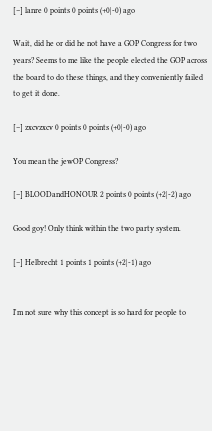[–] lanre 0 points 0 points (+0|-0) ago

Wait, did he or did he not have a GOP Congress for two years? Seems to me like the people elected the GOP across the board to do these things, and they conveniently failed to get it done.

[–] zxcvzxcv 0 points 0 points (+0|-0) ago

You mean the jewOP Congress?

[–] BLOODandHONOUR 2 points 0 points (+2|-2) ago

Good goy! Only think within the two party system.

[–] Helbrecht 1 points 1 points (+2|-1) ago


I'm not sure why this concept is so hard for people to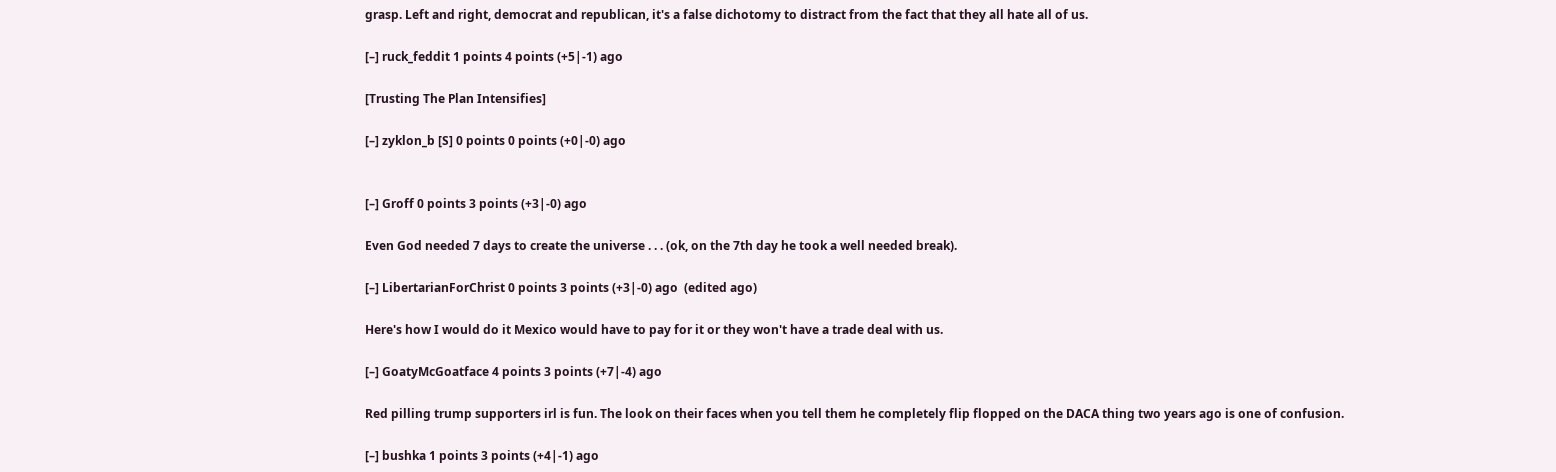grasp. Left and right, democrat and republican, it's a false dichotomy to distract from the fact that they all hate all of us.

[–] ruck_feddit 1 points 4 points (+5|-1) ago

[Trusting The Plan Intensifies]

[–] zyklon_b [S] 0 points 0 points (+0|-0) ago


[–] Groff 0 points 3 points (+3|-0) ago

Even God needed 7 days to create the universe . . . (ok, on the 7th day he took a well needed break).

[–] LibertarianForChrist 0 points 3 points (+3|-0) ago  (edited ago)

Here's how I would do it Mexico would have to pay for it or they won't have a trade deal with us.

[–] GoatyMcGoatface 4 points 3 points (+7|-4) ago

Red pilling trump supporters irl is fun. The look on their faces when you tell them he completely flip flopped on the DACA thing two years ago is one of confusion.

[–] bushka 1 points 3 points (+4|-1) ago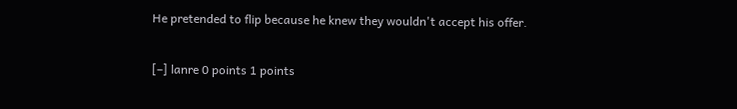He pretended to flip because he knew they wouldn't accept his offer.

[–] lanre 0 points 1 points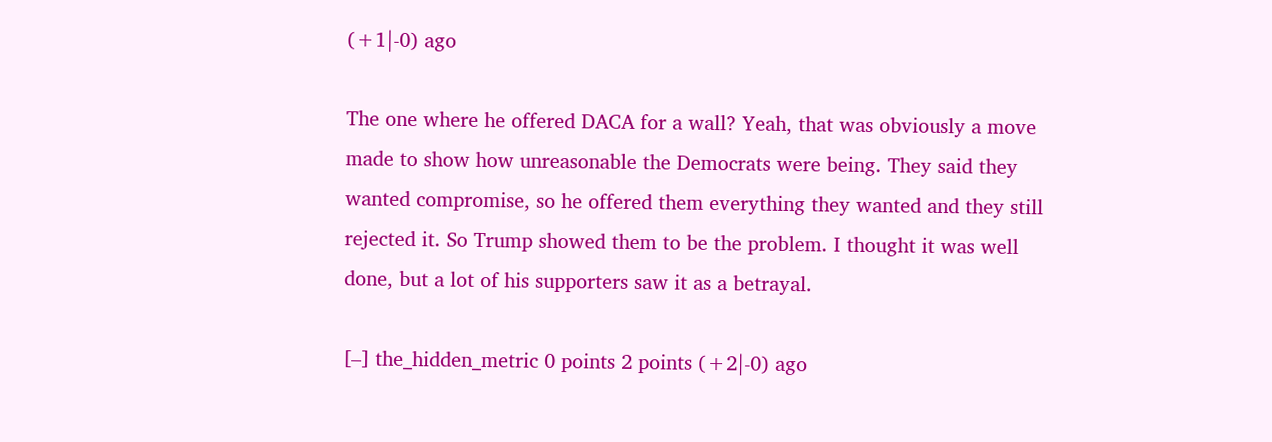(+1|-0) ago

The one where he offered DACA for a wall? Yeah, that was obviously a move made to show how unreasonable the Democrats were being. They said they wanted compromise, so he offered them everything they wanted and they still rejected it. So Trump showed them to be the problem. I thought it was well done, but a lot of his supporters saw it as a betrayal.

[–] the_hidden_metric 0 points 2 points (+2|-0) ago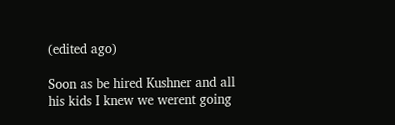(edited ago)

Soon as be hired Kushner and all his kids I knew we werent going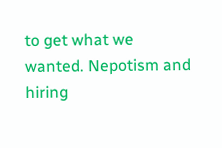to get what we wanted. Nepotism and hiring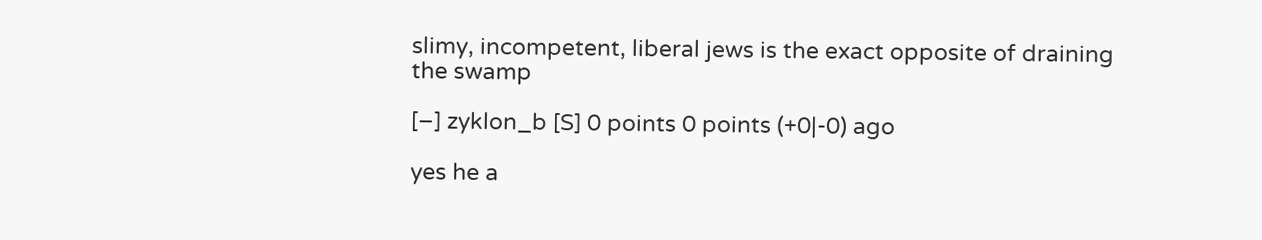slimy, incompetent, liberal jews is the exact opposite of draining the swamp

[–] zyklon_b [S] 0 points 0 points (+0|-0) ago

yes he a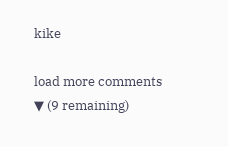kike

load more comments ▼ (9 remaining)